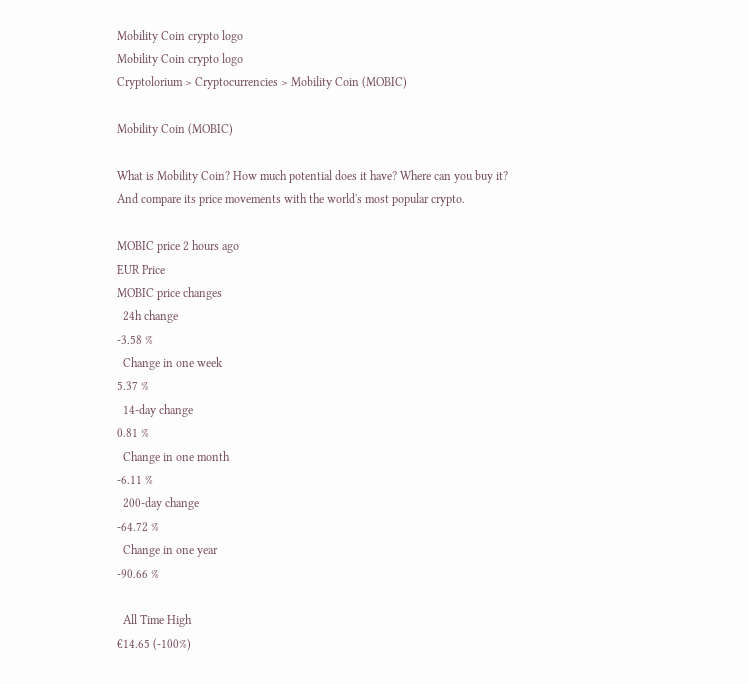Mobility Coin crypto logo
Mobility Coin crypto logo
Cryptolorium > Cryptocurrencies > Mobility Coin (MOBIC)

Mobility Coin (MOBIC)

What is Mobility Coin? How much potential does it have? Where can you buy it? And compare its price movements with the world's most popular crypto.

MOBIC price 2 hours ago
EUR Price
MOBIC price changes
  24h change
-3.58 %
  Change in one week
5.37 %
  14-day change
0.81 %
  Change in one month
-6.11 %
  200-day change
-64.72 %
  Change in one year
-90.66 %

  All Time High
€14.65 (-100%)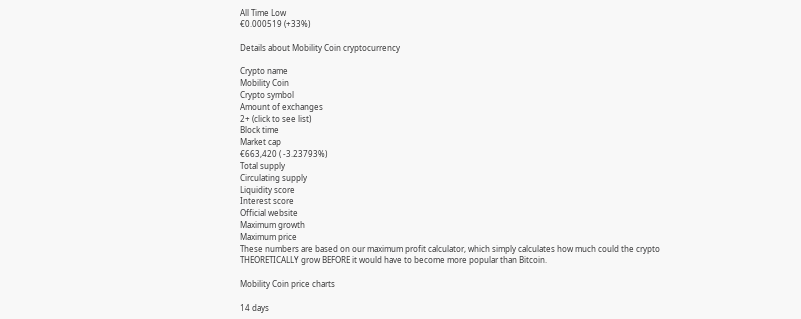All Time Low
€0.000519 (+33%)

Details about Mobility Coin cryptocurrency

Crypto name
Mobility Coin
Crypto symbol
Amount of exchanges
2+ (click to see list)
Block time
Market cap
€663,420 ( -3.23793%)
Total supply
Circulating supply
Liquidity score
Interest score
Official website
Maximum growth
Maximum price
These numbers are based on our maximum profit calculator, which simply calculates how much could the crypto THEORETICALLY grow BEFORE it would have to become more popular than Bitcoin.

Mobility Coin price charts

14 days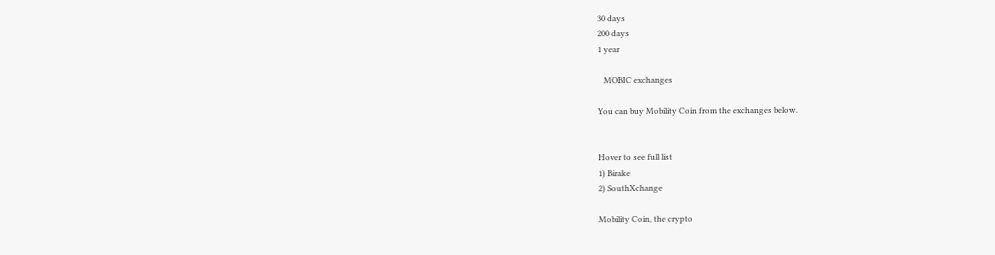30 days
200 days
1 year

   MOBIC exchanges

You can buy Mobility Coin from the exchanges below.


Hover to see full list
1) Birake
2) SouthXchange

Mobility Coin, the crypto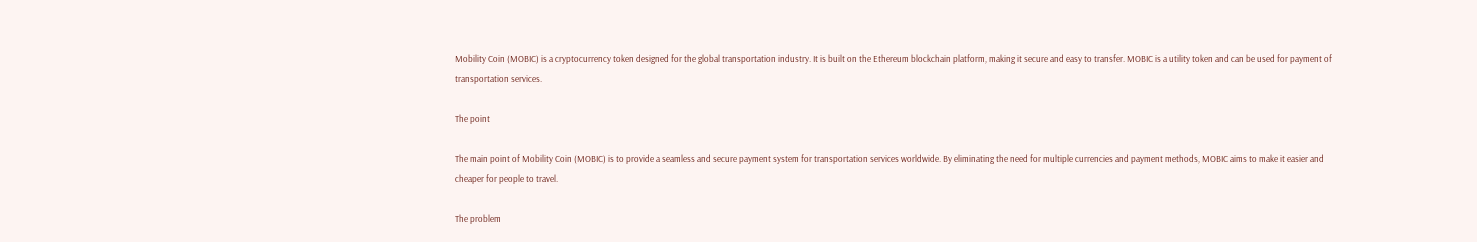Mobility Coin (MOBIC) is a cryptocurrency token designed for the global transportation industry. It is built on the Ethereum blockchain platform, making it secure and easy to transfer. MOBIC is a utility token and can be used for payment of transportation services.

The point

The main point of Mobility Coin (MOBIC) is to provide a seamless and secure payment system for transportation services worldwide. By eliminating the need for multiple currencies and payment methods, MOBIC aims to make it easier and cheaper for people to travel.

The problem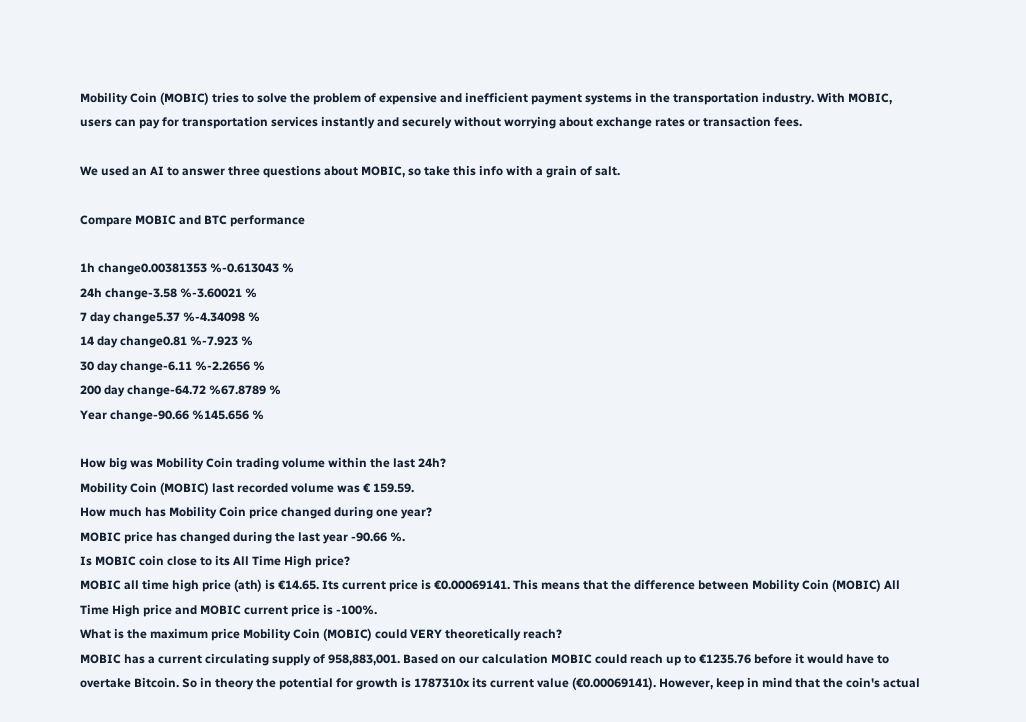Mobility Coin (MOBIC) tries to solve the problem of expensive and inefficient payment systems in the transportation industry. With MOBIC, users can pay for transportation services instantly and securely without worrying about exchange rates or transaction fees.

We used an AI to answer three questions about MOBIC, so take this info with a grain of salt.

Compare MOBIC and BTC performance

1h change0.00381353 %-0.613043 %
24h change-3.58 %-3.60021 %
7 day change5.37 %-4.34098 %
14 day change0.81 %-7.923 %
30 day change-6.11 %-2.2656 %
200 day change-64.72 %67.8789 %
Year change-90.66 %145.656 %

How big was Mobility Coin trading volume within the last 24h?
Mobility Coin (MOBIC) last recorded volume was € 159.59.
How much has Mobility Coin price changed during one year?
MOBIC price has changed during the last year -90.66 %.
Is MOBIC coin close to its All Time High price?
MOBIC all time high price (ath) is €14.65. Its current price is €0.00069141. This means that the difference between Mobility Coin (MOBIC) All Time High price and MOBIC current price is -100%.
What is the maximum price Mobility Coin (MOBIC) could VERY theoretically reach?
MOBIC has a current circulating supply of 958,883,001. Based on our calculation MOBIC could reach up to €1235.76 before it would have to overtake Bitcoin. So in theory the potential for growth is 1787310x its current value (€0.00069141). However, keep in mind that the coin's actual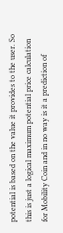potential is based on the value it provides to the user. So this is just a logical maximum potential price calculation for Mobility Coin and in no way is it a prediction of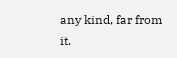any kind, far from it.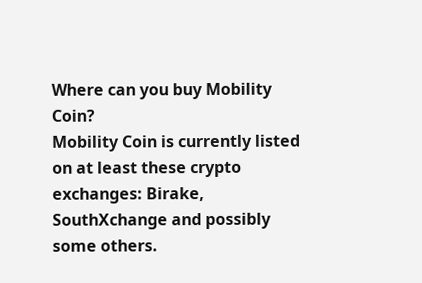Where can you buy Mobility Coin?
Mobility Coin is currently listed on at least these crypto exchanges: Birake, SouthXchange and possibly some others.